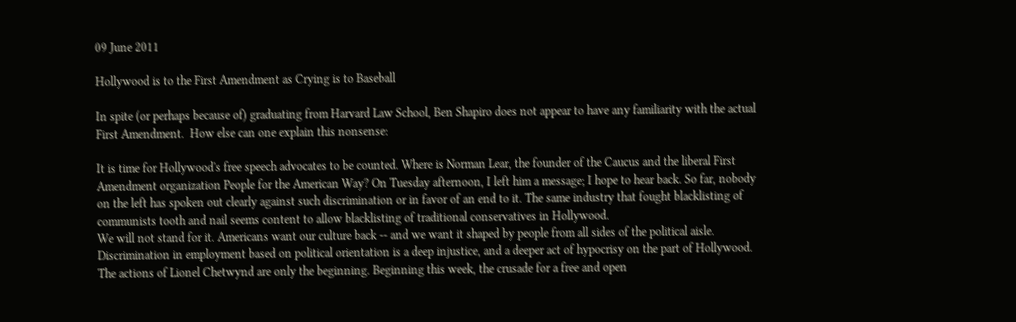09 June 2011

Hollywood is to the First Amendment as Crying is to Baseball

In spite (or perhaps because of) graduating from Harvard Law School, Ben Shapiro does not appear to have any familiarity with the actual First Amendment.  How else can one explain this nonsense:

It is time for Hollywood's free speech advocates to be counted. Where is Norman Lear, the founder of the Caucus and the liberal First Amendment organization People for the American Way? On Tuesday afternoon, I left him a message; I hope to hear back. So far, nobody on the left has spoken out clearly against such discrimination or in favor of an end to it. The same industry that fought blacklisting of communists tooth and nail seems content to allow blacklisting of traditional conservatives in Hollywood.
We will not stand for it. Americans want our culture back -- and we want it shaped by people from all sides of the political aisle. Discrimination in employment based on political orientation is a deep injustice, and a deeper act of hypocrisy on the part of Hollywood. The actions of Lionel Chetwynd are only the beginning. Beginning this week, the crusade for a free and open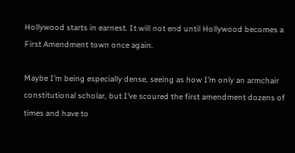Hollywood starts in earnest. It will not end until Hollywood becomes a First Amendment town once again.

Maybe I’m being especially dense, seeing as how I’m only an armchair constitutional scholar, but I’ve scoured the first amendment dozens of times and have to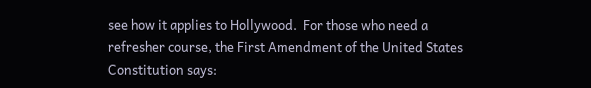see how it applies to Hollywood.  For those who need a refresher course, the First Amendment of the United States Constitution says: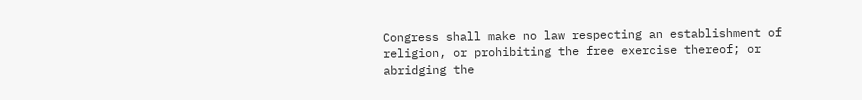Congress shall make no law respecting an establishment of religion, or prohibiting the free exercise thereof; or abridging the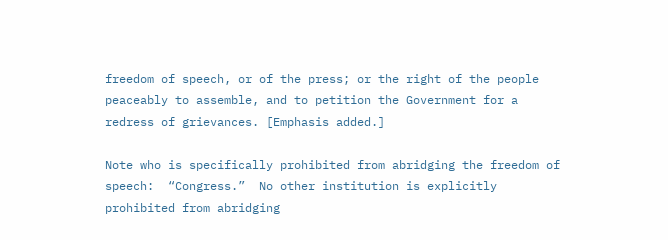freedom of speech, or of the press; or the right of the people peaceably to assemble, and to petition the Government for a redress of grievances. [Emphasis added.]

Note who is specifically prohibited from abridging the freedom of speech:  “Congress.”  No other institution is explicitly prohibited from abridging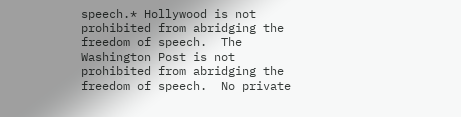speech.* Hollywood is not prohibited from abridging the freedom of speech.  The Washington Post is not prohibited from abridging the freedom of speech.  No private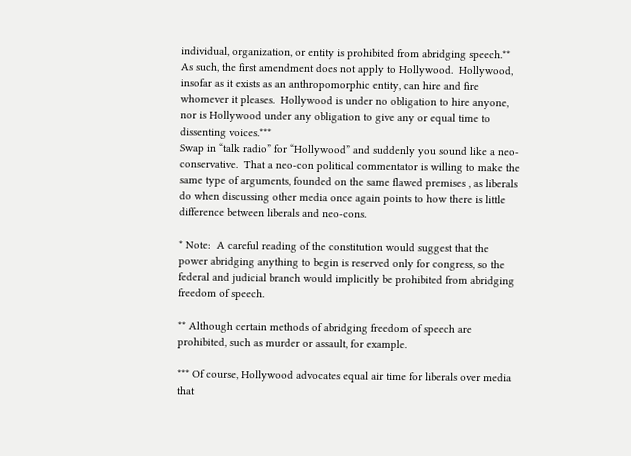individual, organization, or entity is prohibited from abridging speech.**
As such, the first amendment does not apply to Hollywood.  Hollywood, insofar as it exists as an anthropomorphic entity, can hire and fire whomever it pleases.  Hollywood is under no obligation to hire anyone, nor is Hollywood under any obligation to give any or equal time to dissenting voices.***
Swap in “talk radio” for “Hollywood” and suddenly you sound like a neo-conservative.  That a neo-con political commentator is willing to make the same type of arguments, founded on the same flawed premises , as liberals do when discussing other media once again points to how there is little difference between liberals and neo-cons.

* Note:  A careful reading of the constitution would suggest that the power abridging anything to begin is reserved only for congress, so the federal and judicial branch would implicitly be prohibited from abridging freedom of speech.

** Although certain methods of abridging freedom of speech are prohibited, such as murder or assault, for example.

*** Of course, Hollywood advocates equal air time for liberals over media that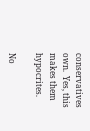conservatives own.  Yes, this makes them hypocrites.

No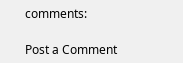comments:

Post a Comment